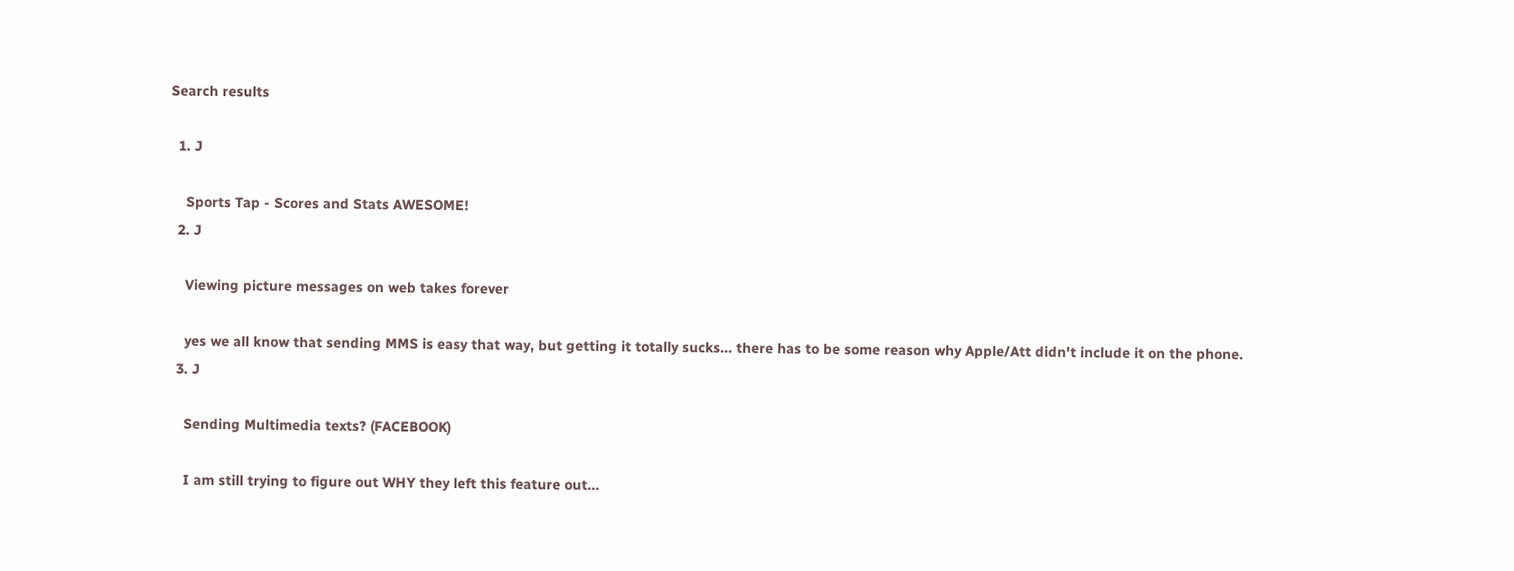Search results

  1. J

    Sports Tap - Scores and Stats AWESOME!
  2. J

    Viewing picture messages on web takes forever

    yes we all know that sending MMS is easy that way, but getting it totally sucks... there has to be some reason why Apple/Att didn't include it on the phone.
  3. J

    Sending Multimedia texts? (FACEBOOK)

    I am still trying to figure out WHY they left this feature out...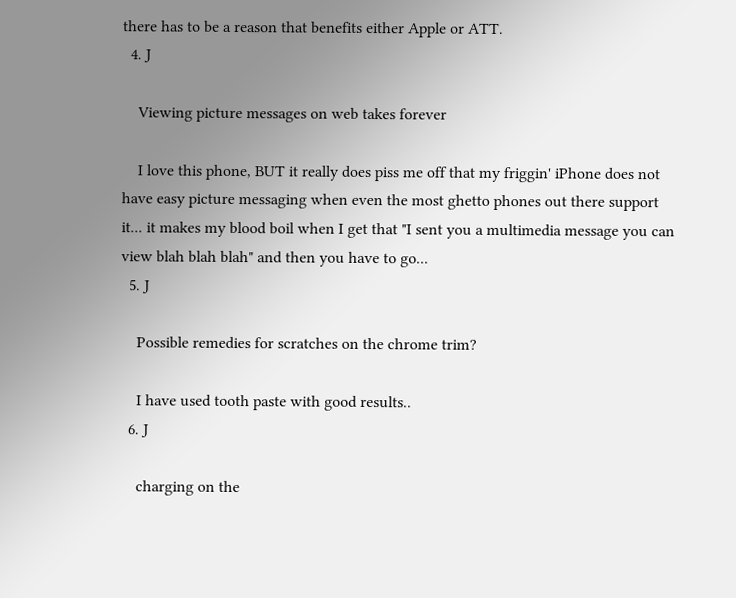there has to be a reason that benefits either Apple or ATT.
  4. J

    Viewing picture messages on web takes forever

    I love this phone, BUT it really does piss me off that my friggin' iPhone does not have easy picture messaging when even the most ghetto phones out there support it... it makes my blood boil when I get that "I sent you a multimedia message you can view blah blah blah" and then you have to go...
  5. J

    Possible remedies for scratches on the chrome trim?

    I have used tooth paste with good results..
  6. J

    charging on the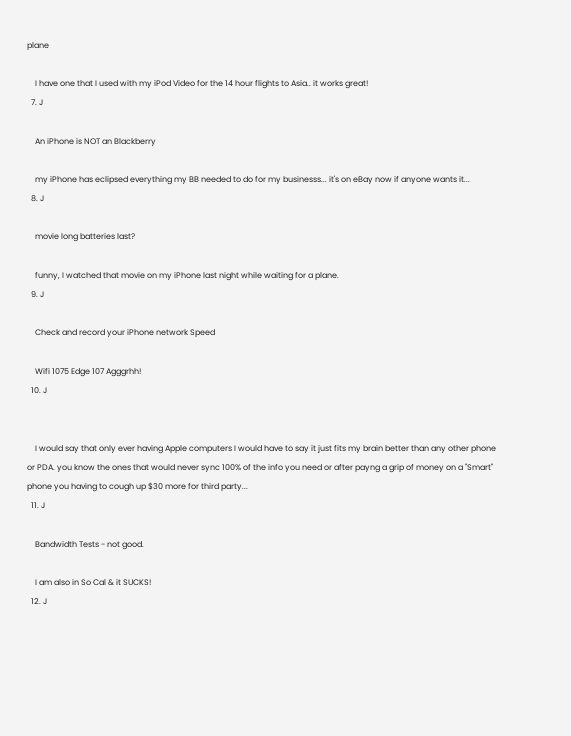plane

    I have one that I used with my iPod Video for the 14 hour flights to Asia.. it works great!
  7. J

    An iPhone is NOT an Blackberry

    my iPhone has eclipsed everything my BB needed to do for my businesss... it's on eBay now if anyone wants it...
  8. J

    movie long batteries last?

    funny, I watched that movie on my iPhone last night while waiting for a plane.
  9. J

    Check and record your iPhone network Speed

    Wifi 1075 Edge 107 Agggrhh!
  10. J


    I would say that only ever having Apple computers I would have to say it just fits my brain better than any other phone or PDA. you know the ones that would never sync 100% of the info you need or after payng a grip of money on a "Smart" phone you having to cough up $30 more for third party...
  11. J

    Bandwidth Tests - not good.

    I am also in So Cal & it SUCKS!
  12. J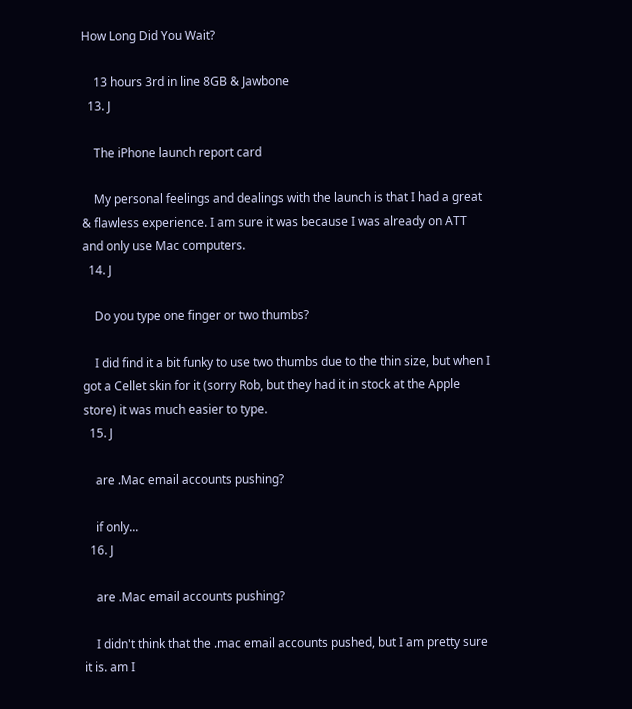How Long Did You Wait?

    13 hours 3rd in line 8GB & Jawbone
  13. J

    The iPhone launch report card

    My personal feelings and dealings with the launch is that I had a great & flawless experience. I am sure it was because I was already on ATT and only use Mac computers.
  14. J

    Do you type one finger or two thumbs?

    I did find it a bit funky to use two thumbs due to the thin size, but when I got a Cellet skin for it (sorry Rob, but they had it in stock at the Apple store) it was much easier to type.
  15. J

    are .Mac email accounts pushing?

    if only...
  16. J

    are .Mac email accounts pushing?

    I didn't think that the .mac email accounts pushed, but I am pretty sure it is. am I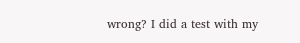wrong? I did a test with my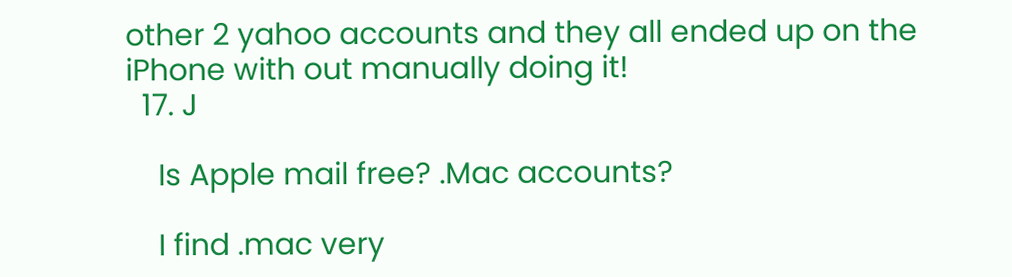other 2 yahoo accounts and they all ended up on the iPhone with out manually doing it!
  17. J

    Is Apple mail free? .Mac accounts?

    I find .mac very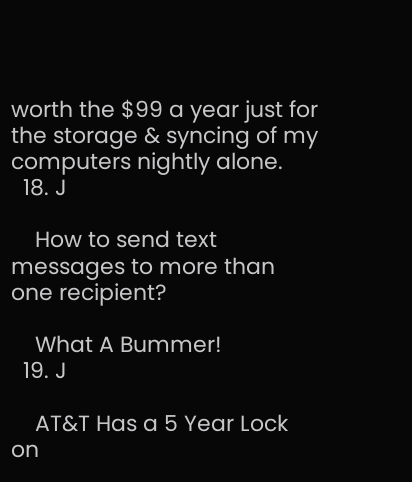worth the $99 a year just for the storage & syncing of my computers nightly alone.
  18. J

    How to send text messages to more than one recipient?

    What A Bummer!
  19. J

    AT&T Has a 5 Year Lock on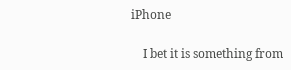iPhone

    I bet it is something from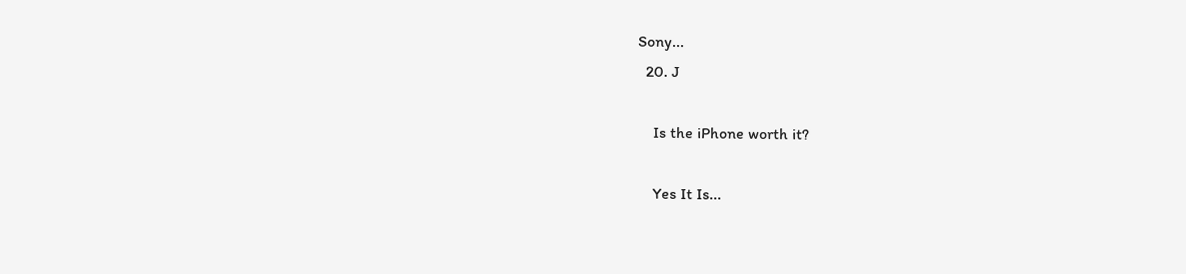Sony...
  20. J

    Is the iPhone worth it?

    Yes It Is...